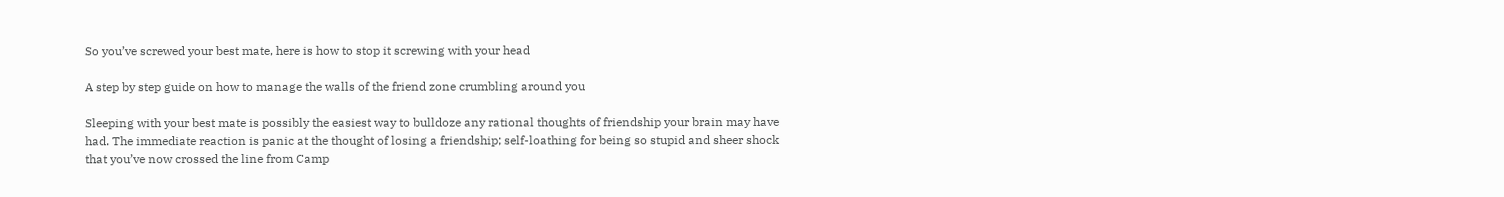So you’ve screwed your best mate, here is how to stop it screwing with your head

A step by step guide on how to manage the walls of the friend zone crumbling around you

Sleeping with your best mate is possibly the easiest way to bulldoze any rational thoughts of friendship your brain may have had. The immediate reaction is panic at the thought of losing a friendship; self-loathing for being so stupid and sheer shock that you’ve now crossed the line from Camp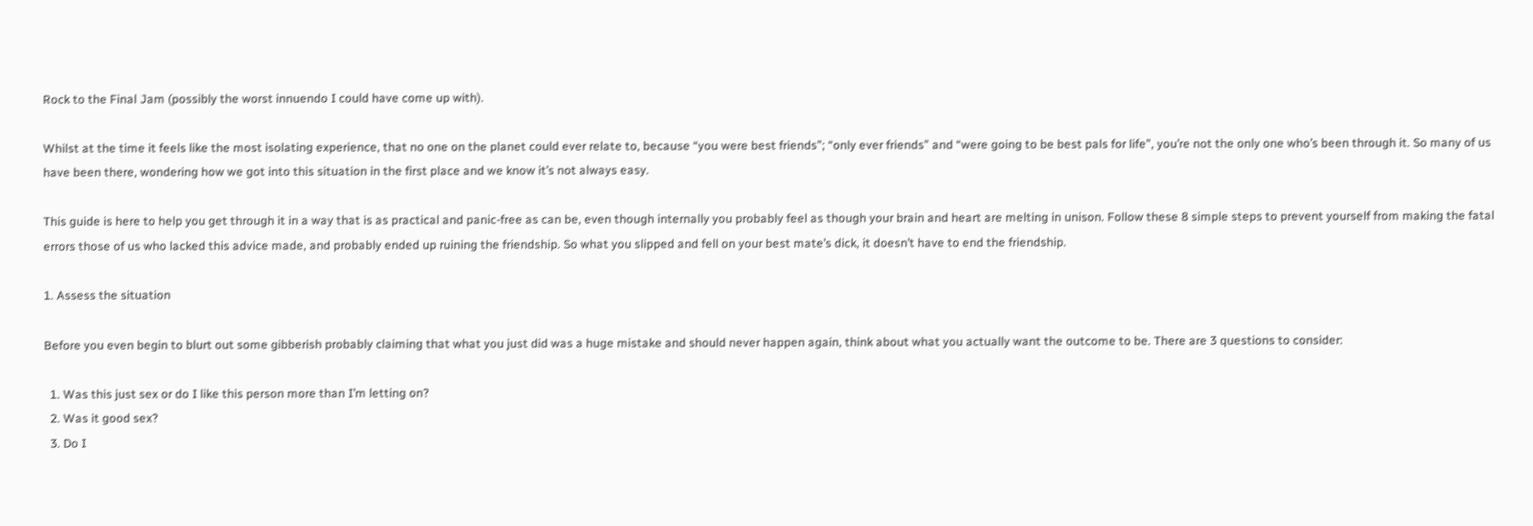Rock to the Final Jam (possibly the worst innuendo I could have come up with).

Whilst at the time it feels like the most isolating experience, that no one on the planet could ever relate to, because “you were best friends”; “only ever friends” and “were going to be best pals for life”, you’re not the only one who’s been through it. So many of us have been there, wondering how we got into this situation in the first place and we know it’s not always easy.

This guide is here to help you get through it in a way that is as practical and panic-free as can be, even though internally you probably feel as though your brain and heart are melting in unison. Follow these 8 simple steps to prevent yourself from making the fatal errors those of us who lacked this advice made, and probably ended up ruining the friendship. So what you slipped and fell on your best mate’s dick, it doesn’t have to end the friendship.

1. Assess the situation

Before you even begin to blurt out some gibberish probably claiming that what you just did was a huge mistake and should never happen again, think about what you actually want the outcome to be. There are 3 questions to consider:

  1. Was this just sex or do I like this person more than I’m letting on?
  2. Was it good sex?
  3. Do I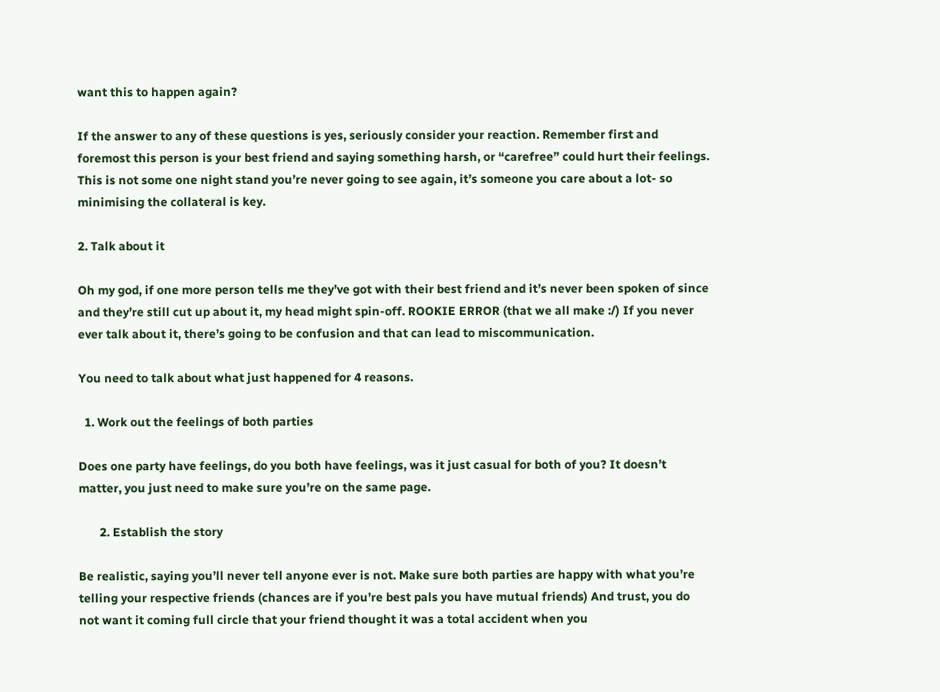want this to happen again?

If the answer to any of these questions is yes, seriously consider your reaction. Remember first and foremost this person is your best friend and saying something harsh, or “carefree” could hurt their feelings. This is not some one night stand you’re never going to see again, it’s someone you care about a lot- so minimising the collateral is key.

2. Talk about it

Oh my god, if one more person tells me they’ve got with their best friend and it’s never been spoken of since and they’re still cut up about it, my head might spin-off. ROOKIE ERROR (that we all make :/) If you never ever talk about it, there’s going to be confusion and that can lead to miscommunication.

You need to talk about what just happened for 4 reasons.

  1. Work out the feelings of both parties

Does one party have feelings, do you both have feelings, was it just casual for both of you? It doesn’t matter, you just need to make sure you’re on the same page.

       2. Establish the story

Be realistic, saying you’ll never tell anyone ever is not. Make sure both parties are happy with what you’re telling your respective friends (chances are if you’re best pals you have mutual friends) And trust, you do not want it coming full circle that your friend thought it was a total accident when you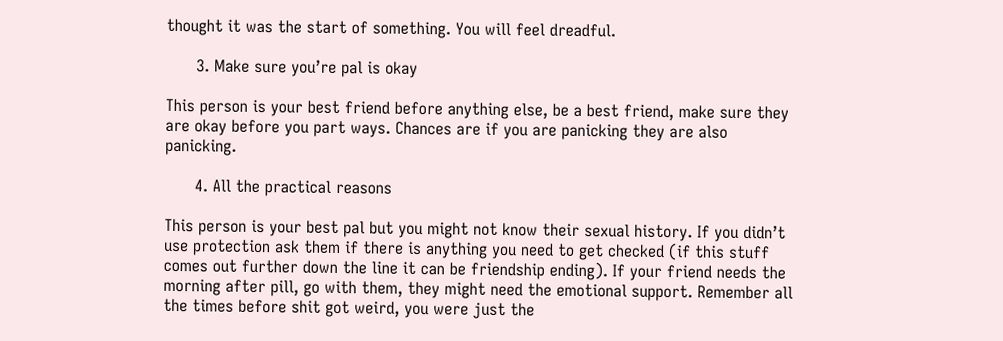thought it was the start of something. You will feel dreadful.

      3. Make sure you’re pal is okay

This person is your best friend before anything else, be a best friend, make sure they are okay before you part ways. Chances are if you are panicking they are also panicking.

      4. All the practical reasons

This person is your best pal but you might not know their sexual history. If you didn’t use protection ask them if there is anything you need to get checked (if this stuff comes out further down the line it can be friendship ending). If your friend needs the morning after pill, go with them, they might need the emotional support. Remember all the times before shit got weird, you were just the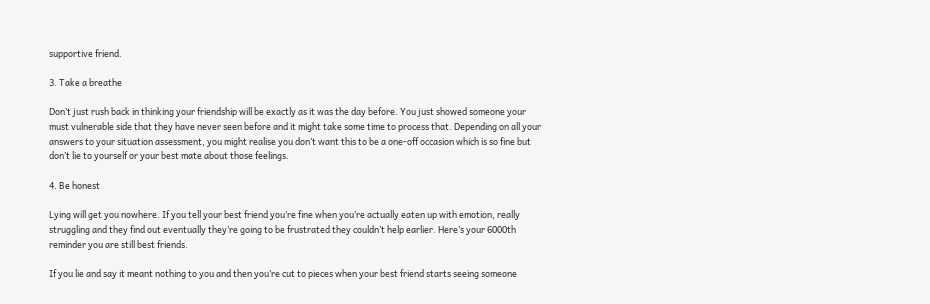supportive friend.

3. Take a breathe

Don’t just rush back in thinking your friendship will be exactly as it was the day before. You just showed someone your must vulnerable side that they have never seen before and it might take some time to process that. Depending on all your answers to your situation assessment, you might realise you don’t want this to be a one-off occasion which is so fine but don’t lie to yourself or your best mate about those feelings.

4. Be honest

Lying will get you nowhere. If you tell your best friend you’re fine when you’re actually eaten up with emotion, really struggling and they find out eventually they’re going to be frustrated they couldn’t help earlier. Here’s your 6000th reminder you are still best friends.

If you lie and say it meant nothing to you and then you’re cut to pieces when your best friend starts seeing someone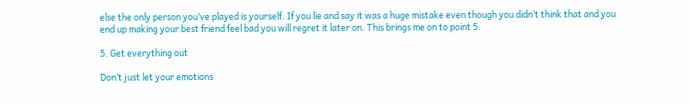else the only person you’ve played is yourself. If you lie and say it was a huge mistake even though you didn’t think that and you end up making your best friend feel bad you will regret it later on. This brings me on to point 5.

5. Get everything out

Don’t just let your emotions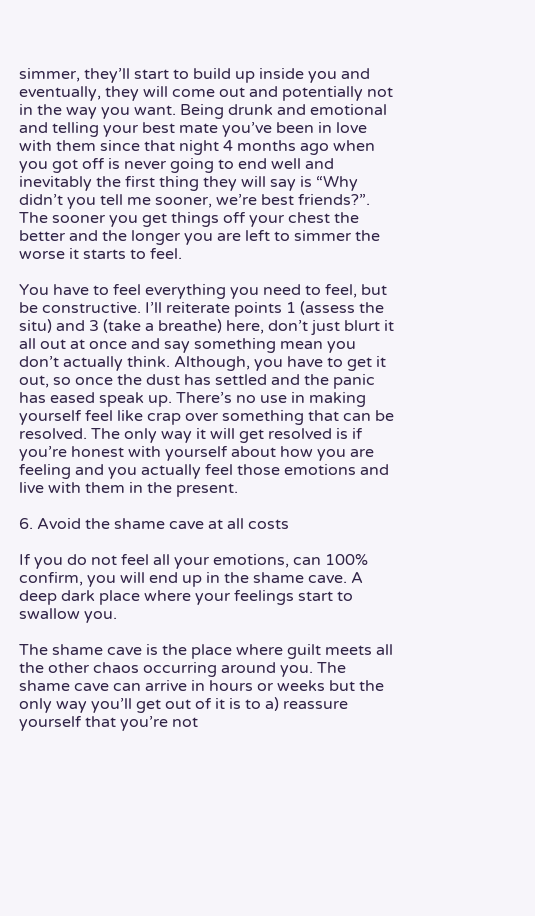simmer, they’ll start to build up inside you and eventually, they will come out and potentially not in the way you want. Being drunk and emotional and telling your best mate you’ve been in love with them since that night 4 months ago when you got off is never going to end well and inevitably the first thing they will say is “Why didn’t you tell me sooner, we’re best friends?”. The sooner you get things off your chest the better and the longer you are left to simmer the worse it starts to feel.

You have to feel everything you need to feel, but be constructive. I’ll reiterate points 1 (assess the situ) and 3 (take a breathe) here, don’t just blurt it all out at once and say something mean you don’t actually think. Although, you have to get it out, so once the dust has settled and the panic has eased speak up. There’s no use in making yourself feel like crap over something that can be resolved. The only way it will get resolved is if you’re honest with yourself about how you are feeling and you actually feel those emotions and live with them in the present.

6. Avoid the shame cave at all costs

If you do not feel all your emotions, can 100% confirm, you will end up in the shame cave. A deep dark place where your feelings start to swallow you.

The shame cave is the place where guilt meets all the other chaos occurring around you. The shame cave can arrive in hours or weeks but the only way you’ll get out of it is to a) reassure yourself that you’re not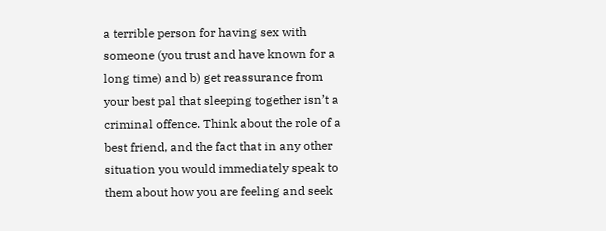a terrible person for having sex with someone (you trust and have known for a long time) and b) get reassurance from your best pal that sleeping together isn’t a criminal offence. Think about the role of a best friend, and the fact that in any other situation you would immediately speak to them about how you are feeling and seek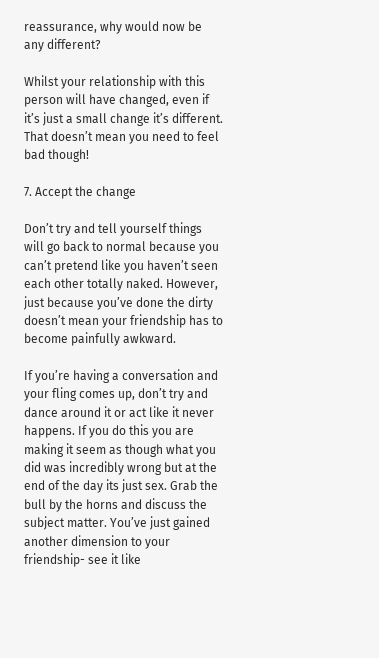reassurance, why would now be any different?

Whilst your relationship with this person will have changed, even if it’s just a small change it’s different. That doesn’t mean you need to feel bad though!

7. Accept the change

Don’t try and tell yourself things will go back to normal because you can’t pretend like you haven’t seen each other totally naked. However, just because you’ve done the dirty doesn’t mean your friendship has to become painfully awkward.

If you’re having a conversation and your fling comes up, don’t try and dance around it or act like it never happens. If you do this you are making it seem as though what you did was incredibly wrong but at the end of the day its just sex. Grab the bull by the horns and discuss the subject matter. You’ve just gained another dimension to your friendship- see it like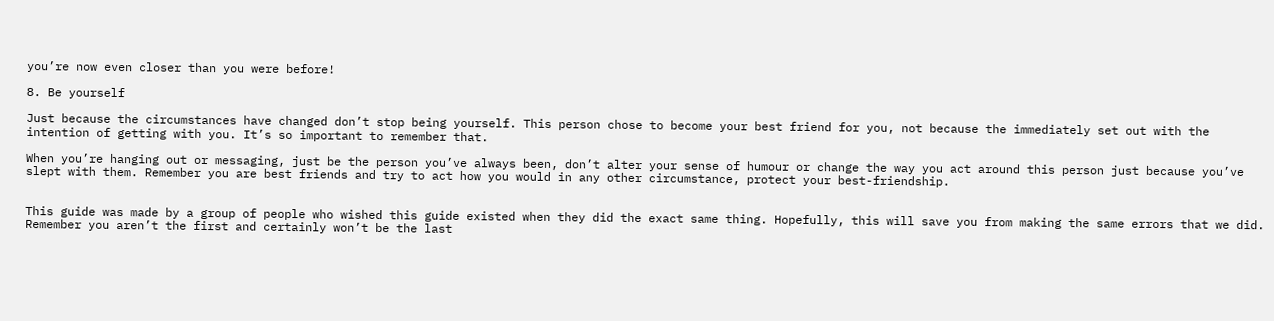you’re now even closer than you were before!

8. Be yourself

Just because the circumstances have changed don’t stop being yourself. This person chose to become your best friend for you, not because the immediately set out with the intention of getting with you. It’s so important to remember that.

When you’re hanging out or messaging, just be the person you’ve always been, don’t alter your sense of humour or change the way you act around this person just because you’ve slept with them. Remember you are best friends and try to act how you would in any other circumstance, protect your best-friendship.


This guide was made by a group of people who wished this guide existed when they did the exact same thing. Hopefully, this will save you from making the same errors that we did. Remember you aren’t the first and certainly won’t be the last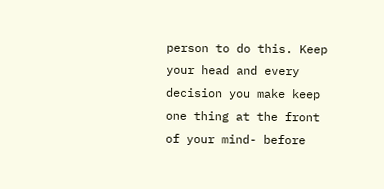person to do this. Keep your head and every decision you make keep one thing at the front of your mind- before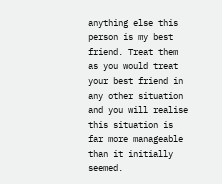anything else this person is my best friend. Treat them as you would treat your best friend in any other situation and you will realise this situation is far more manageable than it initially seemed.